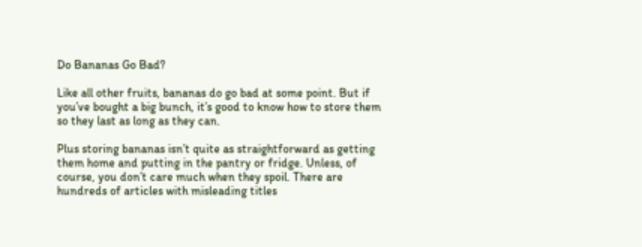Do Bananas Go Bad?

Like all other fruits, bananas do go bad at some point. But if you’ve bought a big bunch, it’s good to know how to store them so they last as long as they can.

Plus storing bananas isn’t quite as straightforward as getting them home and putting in the pantry or fridge. Unless, of course, you don’t care much when they spoil. There are hundreds of articles with misleading titles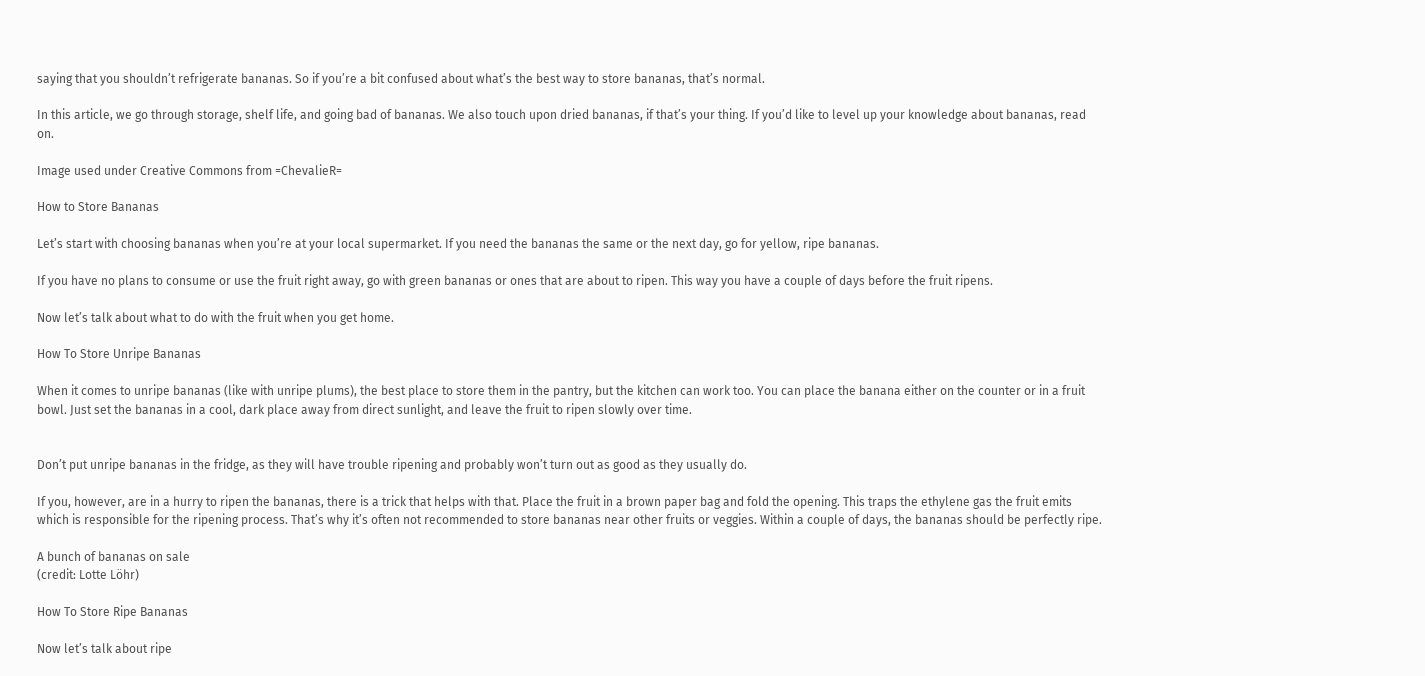saying that you shouldn’t refrigerate bananas. So if you’re a bit confused about what’s the best way to store bananas, that’s normal.

In this article, we go through storage, shelf life, and going bad of bananas. We also touch upon dried bananas, if that’s your thing. If you’d like to level up your knowledge about bananas, read on.

Image used under Creative Commons from =ChevalieR=

How to Store Bananas

Let’s start with choosing bananas when you’re at your local supermarket. If you need the bananas the same or the next day, go for yellow, ripe bananas.

If you have no plans to consume or use the fruit right away, go with green bananas or ones that are about to ripen. This way you have a couple of days before the fruit ripens.

Now let’s talk about what to do with the fruit when you get home.

How To Store Unripe Bananas

When it comes to unripe bananas (like with unripe plums), the best place to store them in the pantry, but the kitchen can work too. You can place the banana either on the counter or in a fruit bowl. Just set the bananas in a cool, dark place away from direct sunlight, and leave the fruit to ripen slowly over time.


Don’t put unripe bananas in the fridge, as they will have trouble ripening and probably won’t turn out as good as they usually do.

If you, however, are in a hurry to ripen the bananas, there is a trick that helps with that. Place the fruit in a brown paper bag and fold the opening. This traps the ethylene gas the fruit emits which is responsible for the ripening process. That’s why it’s often not recommended to store bananas near other fruits or veggies. Within a couple of days, the bananas should be perfectly ripe.

A bunch of bananas on sale
(credit: Lotte Löhr)

How To Store Ripe Bananas

Now let’s talk about ripe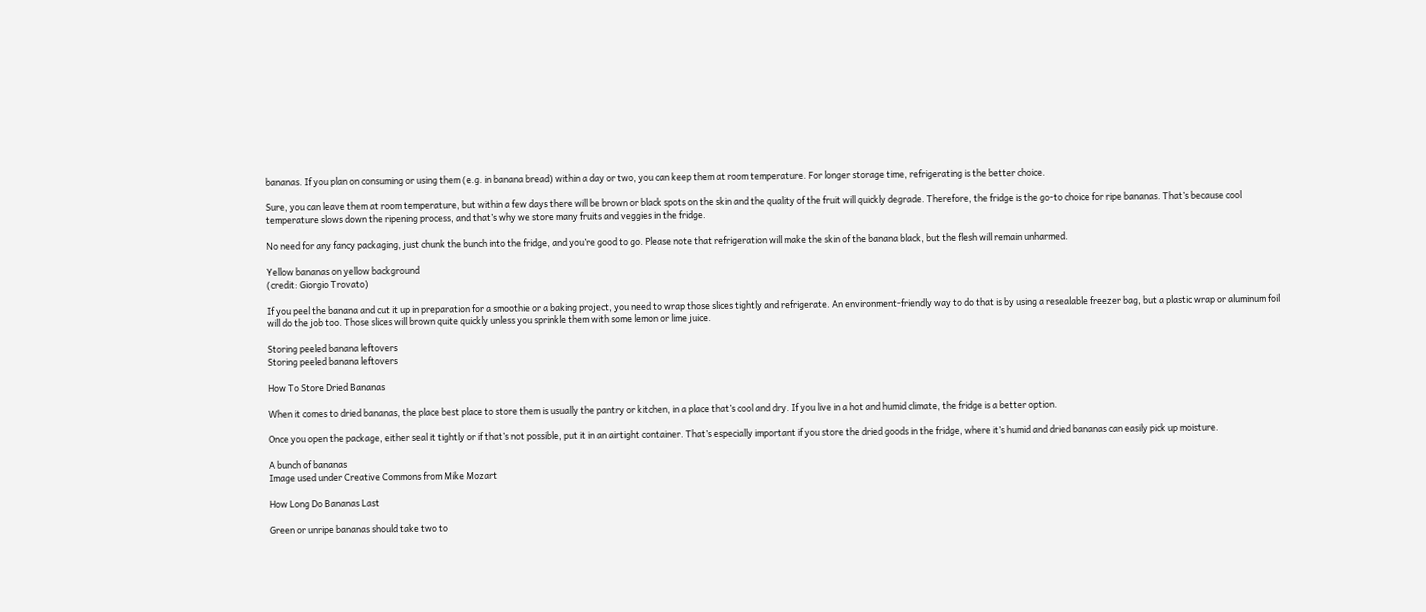bananas. If you plan on consuming or using them (e.g. in banana bread) within a day or two, you can keep them at room temperature. For longer storage time, refrigerating is the better choice.

Sure, you can leave them at room temperature, but within a few days there will be brown or black spots on the skin and the quality of the fruit will quickly degrade. Therefore, the fridge is the go-to choice for ripe bananas. That’s because cool temperature slows down the ripening process, and that’s why we store many fruits and veggies in the fridge.

No need for any fancy packaging, just chunk the bunch into the fridge, and you’re good to go. Please note that refrigeration will make the skin of the banana black, but the flesh will remain unharmed.

Yellow bananas on yellow background
(credit: Giorgio Trovato)

If you peel the banana and cut it up in preparation for a smoothie or a baking project, you need to wrap those slices tightly and refrigerate. An environment-friendly way to do that is by using a resealable freezer bag, but a plastic wrap or aluminum foil will do the job too. Those slices will brown quite quickly unless you sprinkle them with some lemon or lime juice.

Storing peeled banana leftovers
Storing peeled banana leftovers

How To Store Dried Bananas

When it comes to dried bananas, the place best place to store them is usually the pantry or kitchen, in a place that’s cool and dry. If you live in a hot and humid climate, the fridge is a better option.

Once you open the package, either seal it tightly or if that’s not possible, put it in an airtight container. That’s especially important if you store the dried goods in the fridge, where it’s humid and dried bananas can easily pick up moisture.

A bunch of bananas
Image used under Creative Commons from Mike Mozart

How Long Do Bananas Last

Green or unripe bananas should take two to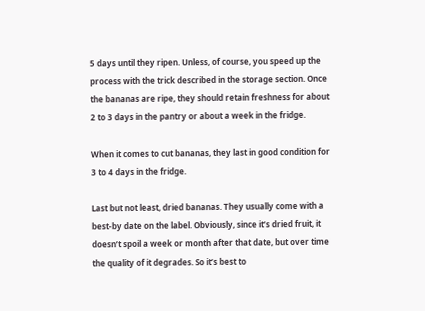5 days until they ripen. Unless, of course, you speed up the process with the trick described in the storage section. Once the bananas are ripe, they should retain freshness for about 2 to 3 days in the pantry or about a week in the fridge.

When it comes to cut bananas, they last in good condition for 3 to 4 days in the fridge.

Last but not least, dried bananas. They usually come with a best-by date on the label. Obviously, since it’s dried fruit, it doesn’t spoil a week or month after that date, but over time the quality of it degrades. So it’s best to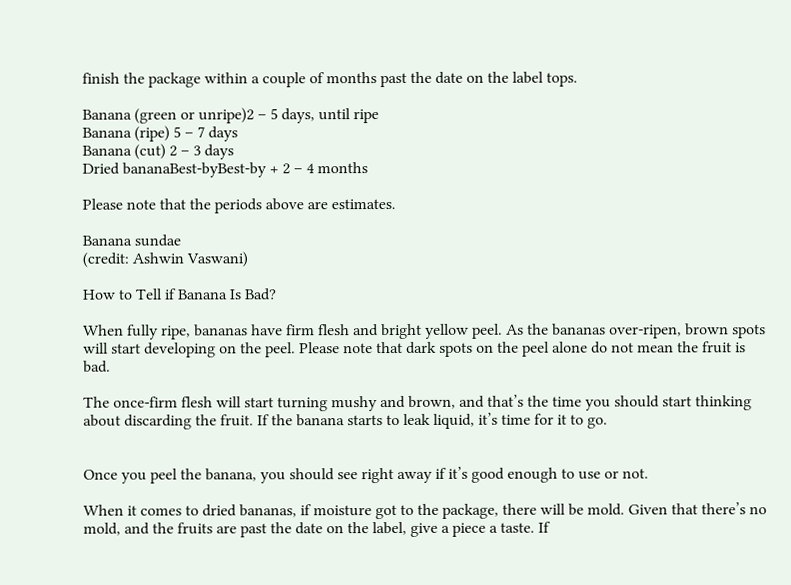finish the package within a couple of months past the date on the label tops.

Banana (green or unripe)2 – 5 days, until ripe
Banana (ripe) 5 – 7 days
Banana (cut) 2 – 3 days
Dried bananaBest-byBest-by + 2 – 4 months

Please note that the periods above are estimates.

Banana sundae
(credit: Ashwin Vaswani)

How to Tell if Banana Is Bad?

When fully ripe, bananas have firm flesh and bright yellow peel. As the bananas over-ripen, brown spots will start developing on the peel. Please note that dark spots on the peel alone do not mean the fruit is bad.

The once-firm flesh will start turning mushy and brown, and that’s the time you should start thinking about discarding the fruit. If the banana starts to leak liquid, it’s time for it to go.


Once you peel the banana, you should see right away if it’s good enough to use or not.

When it comes to dried bananas, if moisture got to the package, there will be mold. Given that there’s no mold, and the fruits are past the date on the label, give a piece a taste. If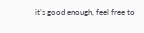it’s good enough, feel free to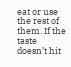eat or use the rest of them. If the taste doesn’t hit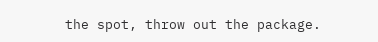the spot, throw out the package.